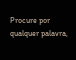Procure por qualquer palavra,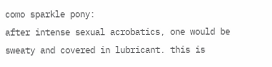como sparkle pony:
after intense sexual acrobatics, one would be sweaty and covered in lubricant. this is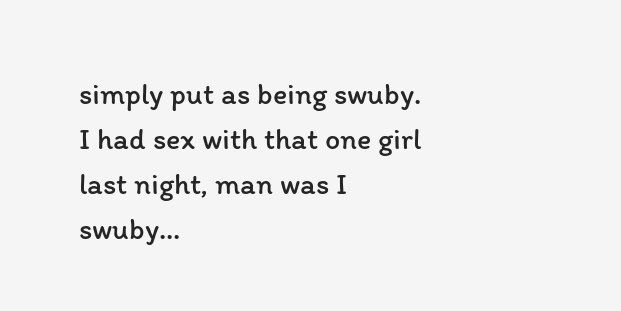simply put as being swuby.
I had sex with that one girl last night, man was I swuby...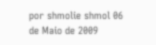por shmolie shmol 06 de Maio de 2009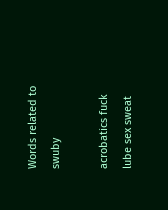Words related to swuby

acrobatics fuck lube sex sweat